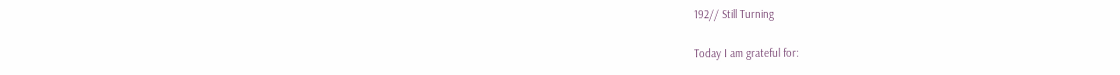192// Still Turning

Today I am grateful for: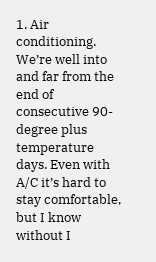1. Air conditioning. We’re well into and far from the end of consecutive 90-degree plus temperature days. Even with A/C it’s hard to stay comfortable, but I know without I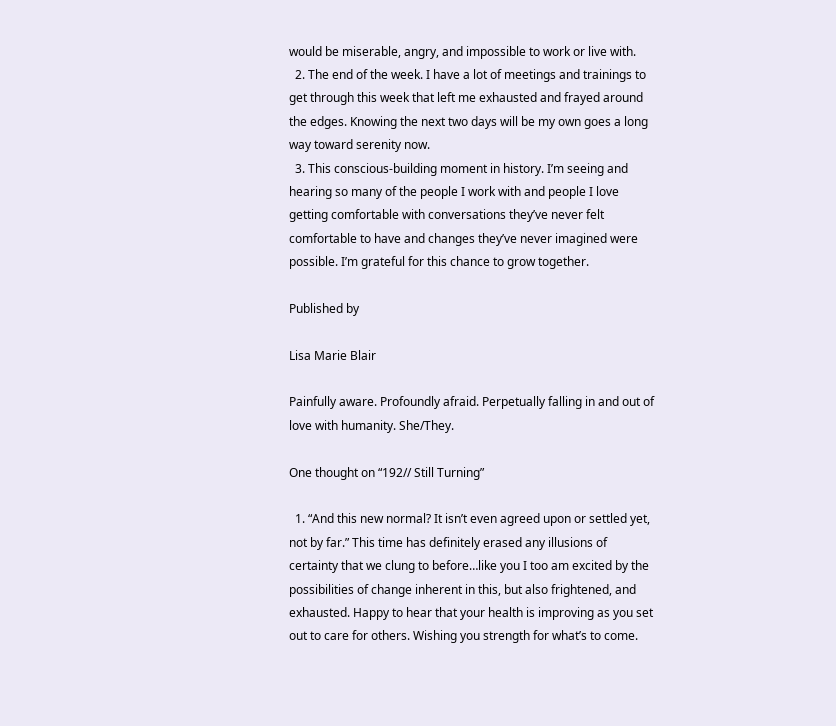would be miserable, angry, and impossible to work or live with.
  2. The end of the week. I have a lot of meetings and trainings to get through this week that left me exhausted and frayed around the edges. Knowing the next two days will be my own goes a long way toward serenity now.
  3. This conscious-building moment in history. I’m seeing and hearing so many of the people I work with and people I love getting comfortable with conversations they’ve never felt comfortable to have and changes they’ve never imagined were possible. I’m grateful for this chance to grow together.

Published by

Lisa Marie Blair

Painfully aware. Profoundly afraid. Perpetually falling in and out of love with humanity. She/They.

One thought on “192// Still Turning”

  1. “And this new normal? It isn’t even agreed upon or settled yet, not by far.” This time has definitely erased any illusions of certainty that we clung to before…like you I too am excited by the possibilities of change inherent in this, but also frightened, and exhausted. Happy to hear that your health is improving as you set out to care for others. Wishing you strength for what’s to come.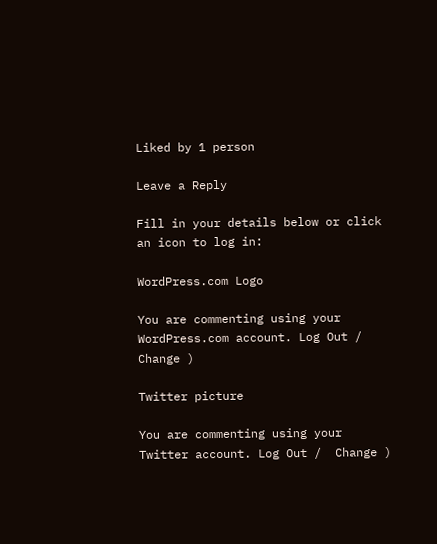Liked by 1 person

Leave a Reply

Fill in your details below or click an icon to log in:

WordPress.com Logo

You are commenting using your WordPress.com account. Log Out /  Change )

Twitter picture

You are commenting using your Twitter account. Log Out /  Change )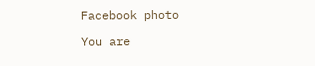Facebook photo

You are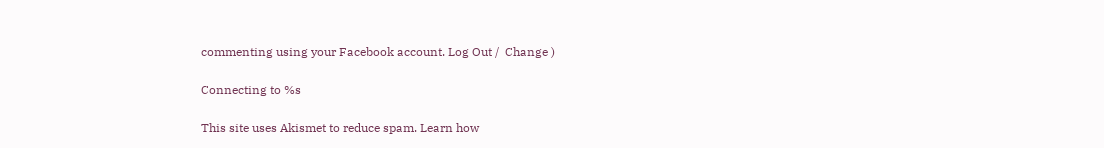commenting using your Facebook account. Log Out /  Change )

Connecting to %s

This site uses Akismet to reduce spam. Learn how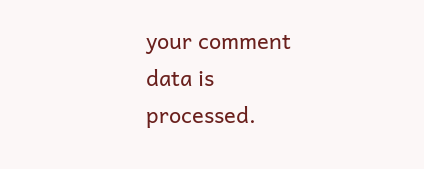your comment data is processed.